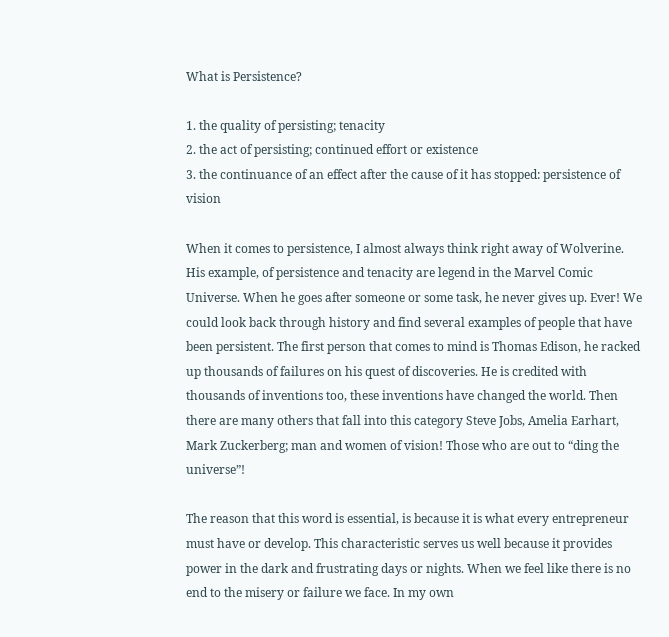What is Persistence?

1. the quality of persisting; tenacity
2. the act of persisting; continued effort or existence
3. the continuance of an effect after the cause of it has stopped: persistence of vision

When it comes to persistence, I almost always think right away of Wolverine. His example, of persistence and tenacity are legend in the Marvel Comic Universe. When he goes after someone or some task, he never gives up. Ever! We could look back through history and find several examples of people that have been persistent. The first person that comes to mind is Thomas Edison, he racked up thousands of failures on his quest of discoveries. He is credited with thousands of inventions too, these inventions have changed the world. Then there are many others that fall into this category Steve Jobs, Amelia Earhart, Mark Zuckerberg; man and women of vision! Those who are out to “ding the universe”!

The reason that this word is essential, is because it is what every entrepreneur must have or develop. This characteristic serves us well because it provides power in the dark and frustrating days or nights. When we feel like there is no end to the misery or failure we face. In my own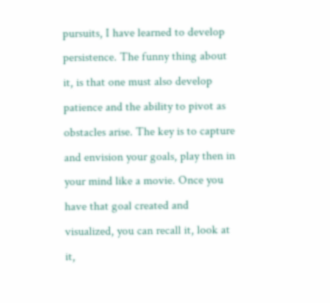pursuits, I have learned to develop persistence. The funny thing about it, is that one must also develop patience and the ability to pivot as obstacles arise. The key is to capture and envision your goals, play then in your mind like a movie. Once you have that goal created and visualized, you can recall it, look at it,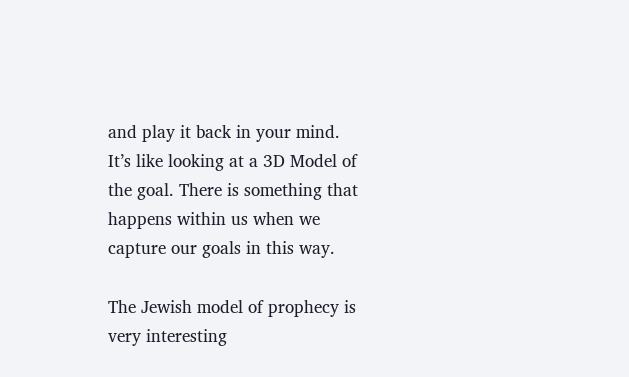and play it back in your mind. It’s like looking at a 3D Model of the goal. There is something that happens within us when we capture our goals in this way.

The Jewish model of prophecy is very interesting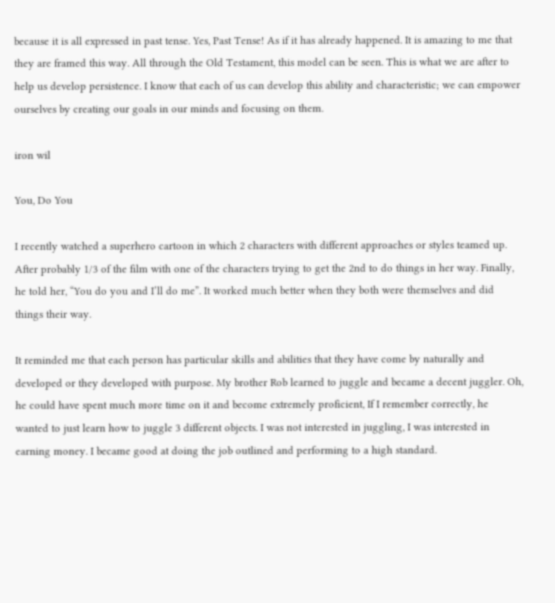because it is all expressed in past tense. Yes, Past Tense! As if it has already happened. It is amazing to me that they are framed this way. All through the Old Testament, this model can be seen. This is what we are after to help us develop persistence. I know that each of us can develop this ability and characteristic; we can empower ourselves by creating our goals in our minds and focusing on them.

iron wil

You, Do You

I recently watched a superhero cartoon in which 2 characters with different approaches or styles teamed up. After probably 1/3 of the film with one of the characters trying to get the 2nd to do things in her way. Finally, he told her, “You do you and I’ll do me”. It worked much better when they both were themselves and did things their way.

It reminded me that each person has particular skills and abilities that they have come by naturally and developed or they developed with purpose. My brother Rob learned to juggle and became a decent juggler. Oh, he could have spent much more time on it and become extremely proficient, If I remember correctly, he wanted to just learn how to juggle 3 different objects. I was not interested in juggling, I was interested in earning money. I became good at doing the job outlined and performing to a high standard.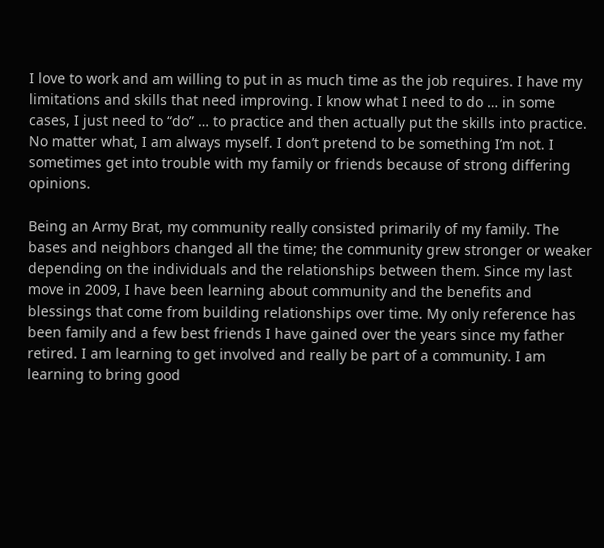I love to work and am willing to put in as much time as the job requires. I have my limitations and skills that need improving. I know what I need to do … in some cases, I just need to “do” … to practice and then actually put the skills into practice. No matter what, I am always myself. I don’t pretend to be something I’m not. I sometimes get into trouble with my family or friends because of strong differing opinions.

Being an Army Brat, my community really consisted primarily of my family. The bases and neighbors changed all the time; the community grew stronger or weaker depending on the individuals and the relationships between them. Since my last move in 2009, I have been learning about community and the benefits and blessings that come from building relationships over time. My only reference has been family and a few best friends I have gained over the years since my father retired. I am learning to get involved and really be part of a community. I am learning to bring good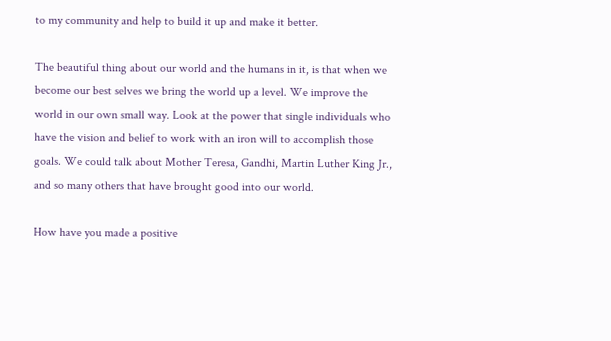to my community and help to build it up and make it better.

The beautiful thing about our world and the humans in it, is that when we become our best selves we bring the world up a level. We improve the world in our own small way. Look at the power that single individuals who have the vision and belief to work with an iron will to accomplish those goals. We could talk about Mother Teresa, Gandhi, Martin Luther King Jr., and so many others that have brought good into our world.

How have you made a positive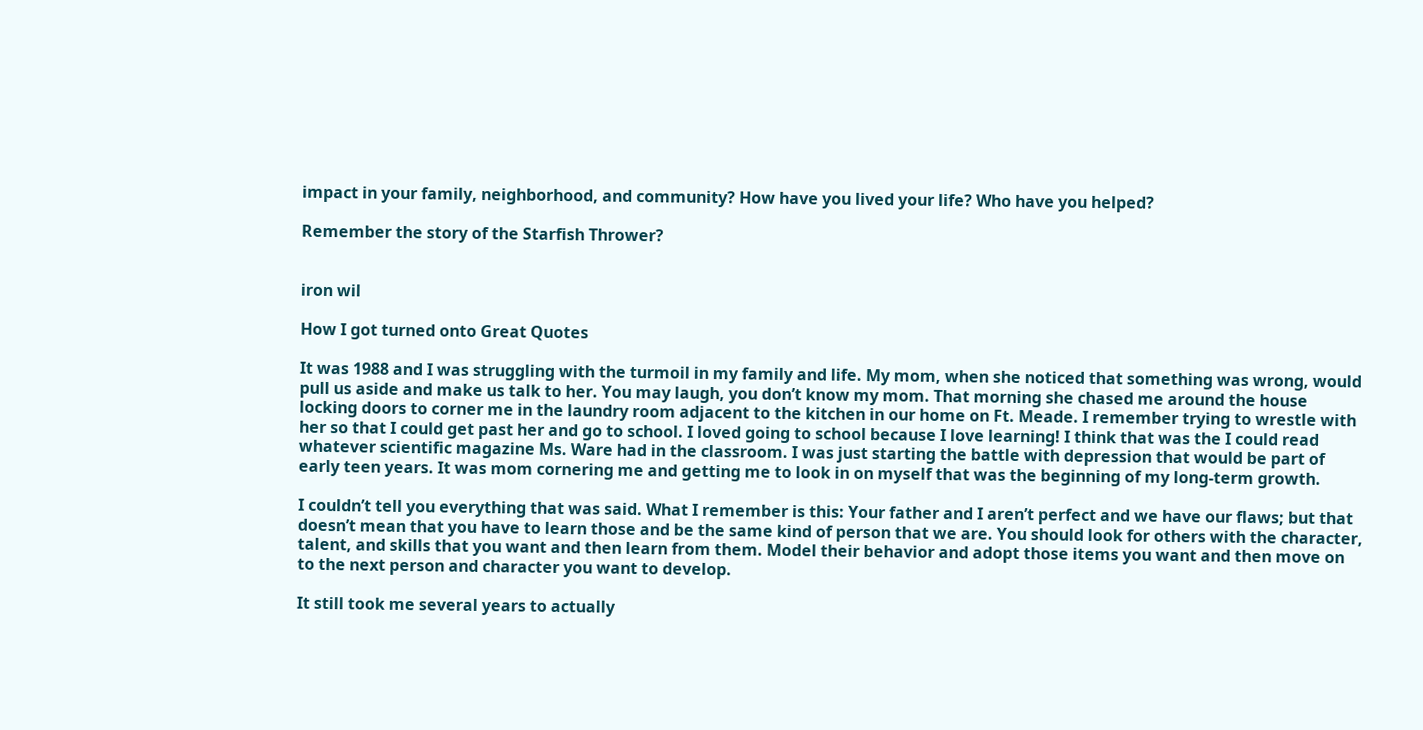impact in your family, neighborhood, and community? How have you lived your life? Who have you helped?

Remember the story of the Starfish Thrower?


iron wil

How I got turned onto Great Quotes

It was 1988 and I was struggling with the turmoil in my family and life. My mom, when she noticed that something was wrong, would pull us aside and make us talk to her. You may laugh, you don’t know my mom. That morning she chased me around the house locking doors to corner me in the laundry room adjacent to the kitchen in our home on Ft. Meade. I remember trying to wrestle with her so that I could get past her and go to school. I loved going to school because I love learning! I think that was the I could read whatever scientific magazine Ms. Ware had in the classroom. I was just starting the battle with depression that would be part of early teen years. It was mom cornering me and getting me to look in on myself that was the beginning of my long-term growth.

I couldn’t tell you everything that was said. What I remember is this: Your father and I aren’t perfect and we have our flaws; but that doesn’t mean that you have to learn those and be the same kind of person that we are. You should look for others with the character, talent, and skills that you want and then learn from them. Model their behavior and adopt those items you want and then move on to the next person and character you want to develop.

It still took me several years to actually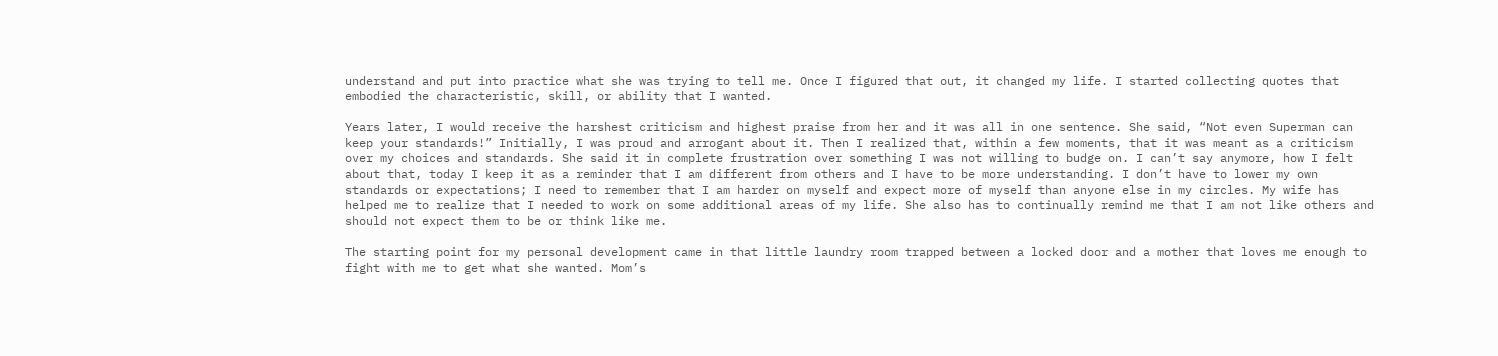understand and put into practice what she was trying to tell me. Once I figured that out, it changed my life. I started collecting quotes that embodied the characteristic, skill, or ability that I wanted.

Years later, I would receive the harshest criticism and highest praise from her and it was all in one sentence. She said, “Not even Superman can keep your standards!” Initially, I was proud and arrogant about it. Then I realized that, within a few moments, that it was meant as a criticism over my choices and standards. She said it in complete frustration over something I was not willing to budge on. I can’t say anymore, how I felt about that, today I keep it as a reminder that I am different from others and I have to be more understanding. I don’t have to lower my own standards or expectations; I need to remember that I am harder on myself and expect more of myself than anyone else in my circles. My wife has helped me to realize that I needed to work on some additional areas of my life. She also has to continually remind me that I am not like others and should not expect them to be or think like me.

The starting point for my personal development came in that little laundry room trapped between a locked door and a mother that loves me enough to fight with me to get what she wanted. Mom’s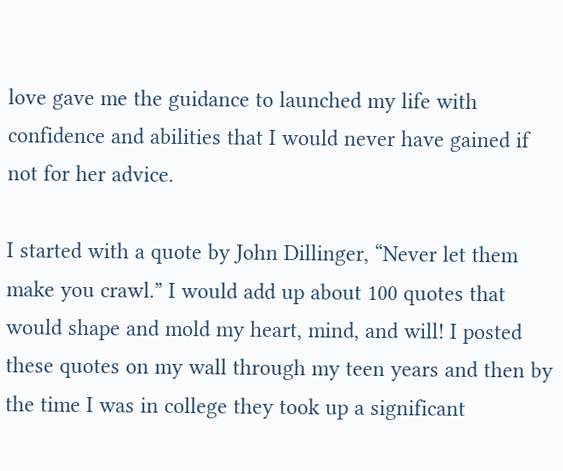love gave me the guidance to launched my life with confidence and abilities that I would never have gained if not for her advice.

I started with a quote by John Dillinger, “Never let them make you crawl.” I would add up about 100 quotes that would shape and mold my heart, mind, and will! I posted these quotes on my wall through my teen years and then by the time I was in college they took up a significant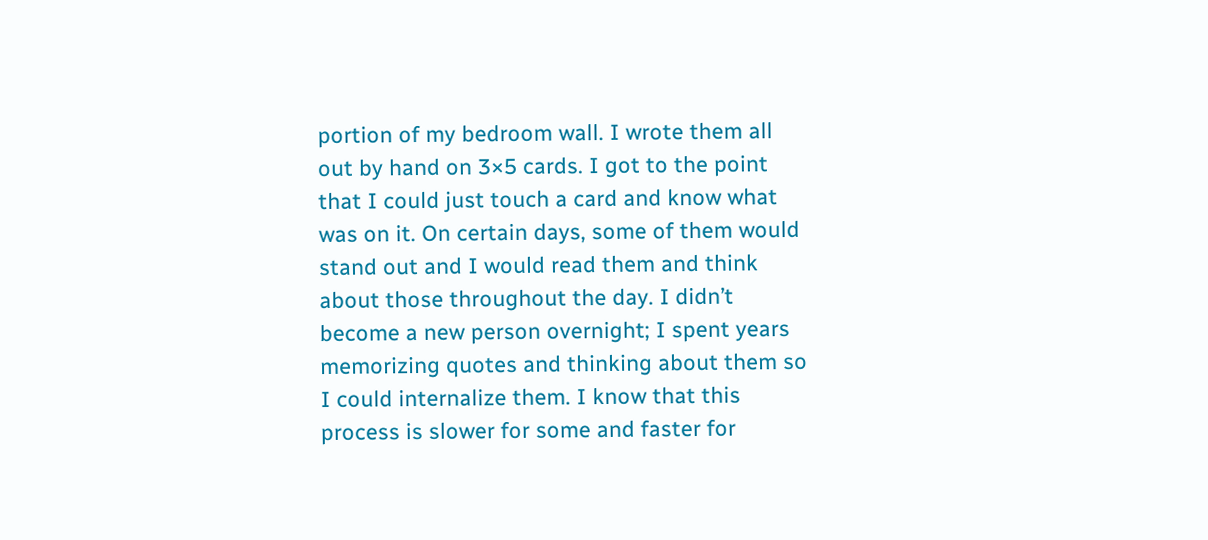portion of my bedroom wall. I wrote them all out by hand on 3×5 cards. I got to the point that I could just touch a card and know what was on it. On certain days, some of them would stand out and I would read them and think about those throughout the day. I didn’t become a new person overnight; I spent years memorizing quotes and thinking about them so I could internalize them. I know that this process is slower for some and faster for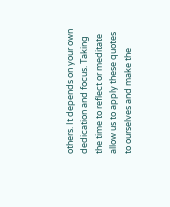others. It depends on your own dedication and focus. Taking the time to reflect or meditate allow us to apply these quotes to ourselves and make the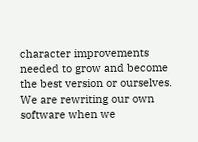character improvements needed to grow and become the best version or ourselves. We are rewriting our own software when we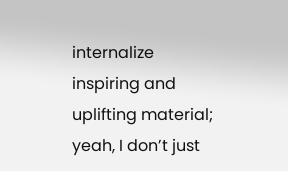internalize inspiring and uplifting material; yeah, I don’t just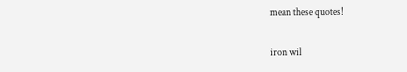mean these quotes!

iron wil